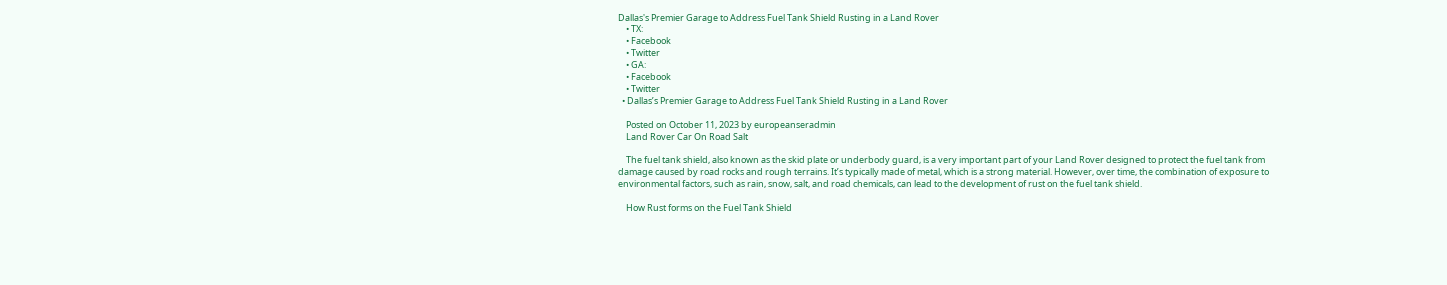Dallas's Premier Garage to Address Fuel Tank Shield Rusting in a Land Rover
    • TX:
    • Facebook
    • Twitter
    • GA:
    • Facebook
    • Twitter
  • Dallas’s Premier Garage to Address Fuel Tank Shield Rusting in a Land Rover

    Posted on October 11, 2023 by europeanseradmin
    Land Rover Car On Road Salt

    The fuel tank shield, also known as the skid plate or underbody guard, is a very important part of your Land Rover designed to protect the fuel tank from damage caused by road rocks and rough terrains. It’s typically made of metal, which is a strong material. However, over time, the combination of exposure to environmental factors, such as rain, snow, salt, and road chemicals, can lead to the development of rust on the fuel tank shield.

    How Rust forms on the Fuel Tank Shield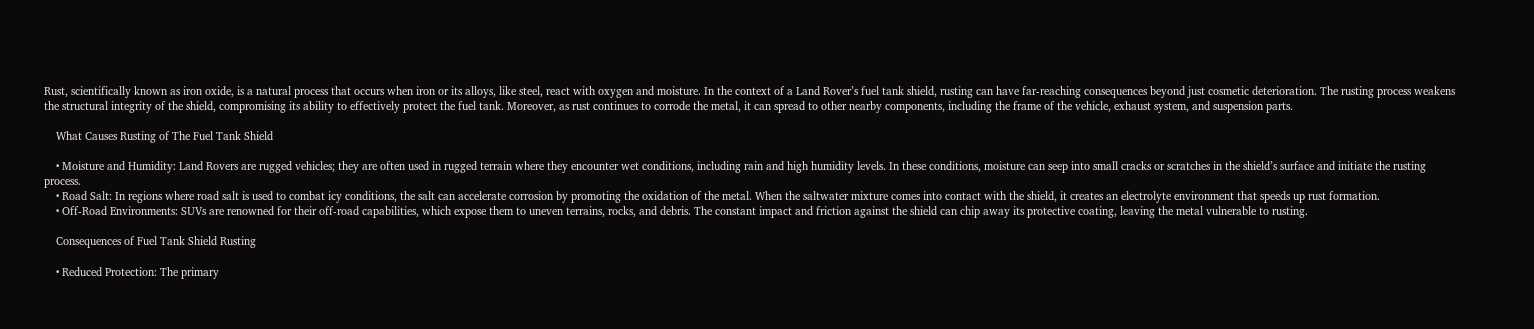Rust, scientifically known as iron oxide, is a natural process that occurs when iron or its alloys, like steel, react with oxygen and moisture. In the context of a Land Rover’s fuel tank shield, rusting can have far-reaching consequences beyond just cosmetic deterioration. The rusting process weakens the structural integrity of the shield, compromising its ability to effectively protect the fuel tank. Moreover, as rust continues to corrode the metal, it can spread to other nearby components, including the frame of the vehicle, exhaust system, and suspension parts.

    What Causes Rusting of The Fuel Tank Shield

    • Moisture and Humidity: Land Rovers are rugged vehicles; they are often used in rugged terrain where they encounter wet conditions, including rain and high humidity levels. In these conditions, moisture can seep into small cracks or scratches in the shield’s surface and initiate the rusting process.
    • Road Salt: In regions where road salt is used to combat icy conditions, the salt can accelerate corrosion by promoting the oxidation of the metal. When the saltwater mixture comes into contact with the shield, it creates an electrolyte environment that speeds up rust formation.
    • Off-Road Environments: SUVs are renowned for their off-road capabilities, which expose them to uneven terrains, rocks, and debris. The constant impact and friction against the shield can chip away its protective coating, leaving the metal vulnerable to rusting.

    Consequences of Fuel Tank Shield Rusting

    • Reduced Protection: The primary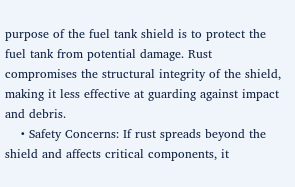purpose of the fuel tank shield is to protect the fuel tank from potential damage. Rust compromises the structural integrity of the shield, making it less effective at guarding against impact and debris.
    • Safety Concerns: If rust spreads beyond the shield and affects critical components, it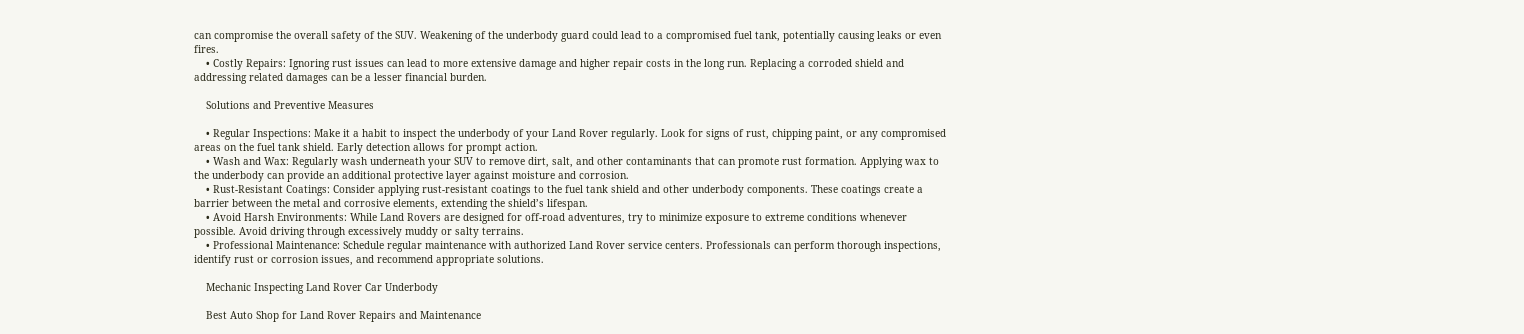can compromise the overall safety of the SUV. Weakening of the underbody guard could lead to a compromised fuel tank, potentially causing leaks or even fires.
    • Costly Repairs: Ignoring rust issues can lead to more extensive damage and higher repair costs in the long run. Replacing a corroded shield and addressing related damages can be a lesser financial burden.

    Solutions and Preventive Measures

    • Regular Inspections: Make it a habit to inspect the underbody of your Land Rover regularly. Look for signs of rust, chipping paint, or any compromised areas on the fuel tank shield. Early detection allows for prompt action.
    • Wash and Wax: Regularly wash underneath your SUV to remove dirt, salt, and other contaminants that can promote rust formation. Applying wax to the underbody can provide an additional protective layer against moisture and corrosion.
    • Rust-Resistant Coatings: Consider applying rust-resistant coatings to the fuel tank shield and other underbody components. These coatings create a barrier between the metal and corrosive elements, extending the shield’s lifespan.
    • Avoid Harsh Environments: While Land Rovers are designed for off-road adventures, try to minimize exposure to extreme conditions whenever possible. Avoid driving through excessively muddy or salty terrains.
    • Professional Maintenance: Schedule regular maintenance with authorized Land Rover service centers. Professionals can perform thorough inspections, identify rust or corrosion issues, and recommend appropriate solutions.

    Mechanic Inspecting Land Rover Car Underbody

    Best Auto Shop for Land Rover Repairs and Maintenance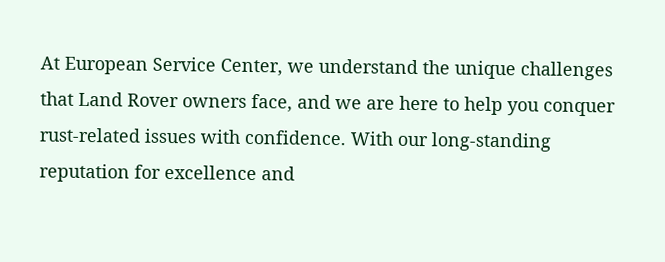At European Service Center, we understand the unique challenges that Land Rover owners face, and we are here to help you conquer rust-related issues with confidence. With our long-standing reputation for excellence and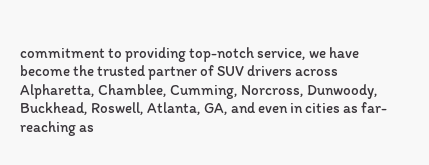commitment to providing top-notch service, we have become the trusted partner of SUV drivers across Alpharetta, Chamblee, Cumming, Norcross, Dunwoody, Buckhead, Roswell, Atlanta, GA, and even in cities as far-reaching as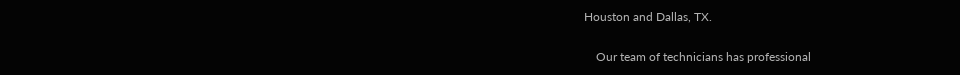Houston and Dallas, TX.

    Our team of technicians has professional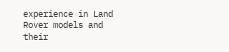experience in Land Rover models and their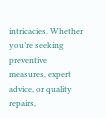intricacies. Whether you’re seeking preventive measures, expert advice, or quality repairs,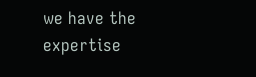we have the expertise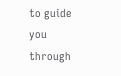to guide you through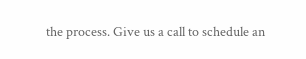the process. Give us a call to schedule an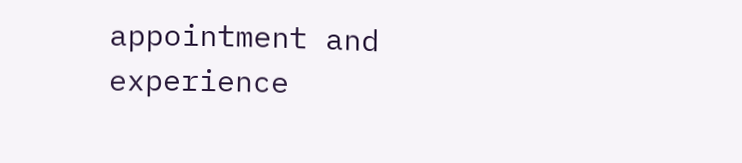appointment and experience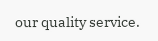our quality service.